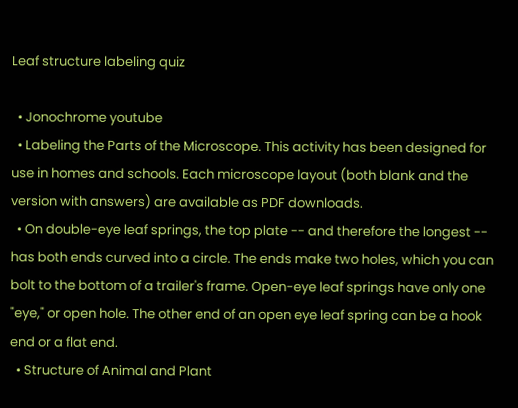Leaf structure labeling quiz

  • Jonochrome youtube
  • Labeling the Parts of the Microscope. This activity has been designed for use in homes and schools. Each microscope layout (both blank and the version with answers) are available as PDF downloads.
  • On double-eye leaf springs, the top plate -- and therefore the longest -- has both ends curved into a circle. The ends make two holes, which you can bolt to the bottom of a trailer's frame. Open-eye leaf springs have only one "eye," or open hole. The other end of an open eye leaf spring can be a hook end or a flat end.
  • Structure of Animal and Plant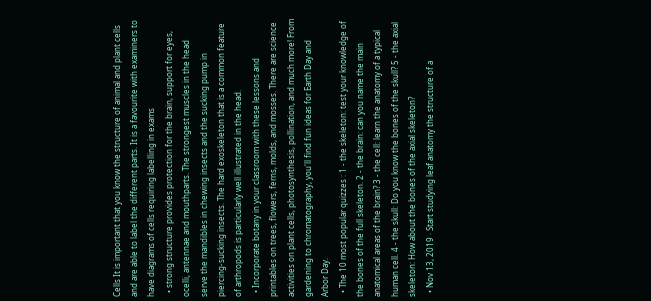Cells It is important that you know the structure of animal and plant cells and are able to label the different parts. It is a favourite with examiners to have diagrams of cells requiring labelling in exams
  • strong structure provides protection for the brain, support for eyes, ocelli, antennae and mouthparts. The strongest muscles in the head serve the mandibles in chewing insects and the sucking pump in piercing-sucking insects. The hard exoskeleton that is a common feature of arthropods is particularly well illustrated in the head.
  • Incorporate botany in your classroom with these lessons and printables on trees, flowers, ferns, molds, and mosses. There are science activities on plant cells, photosynthesis, pollination, and much more! From gardening to chromatography, you'll find fun ideas for Earth Day and Arbor Day.
  • The 10 most popular quizzes : 1 - the skeleton: test your knowledge of the bones of the full skeleton. 2 - the brain: can you name the main anatomical areas of the brain? 3 - the cell: learn the anatomy of a typical human cell. 4 - the skull: Do you know the bones of the skull? 5 - the axial skeleton: How about the bones of the axial skeleton?
  • Nov 13, 2019 · Start studying leaf anatomy the structure of a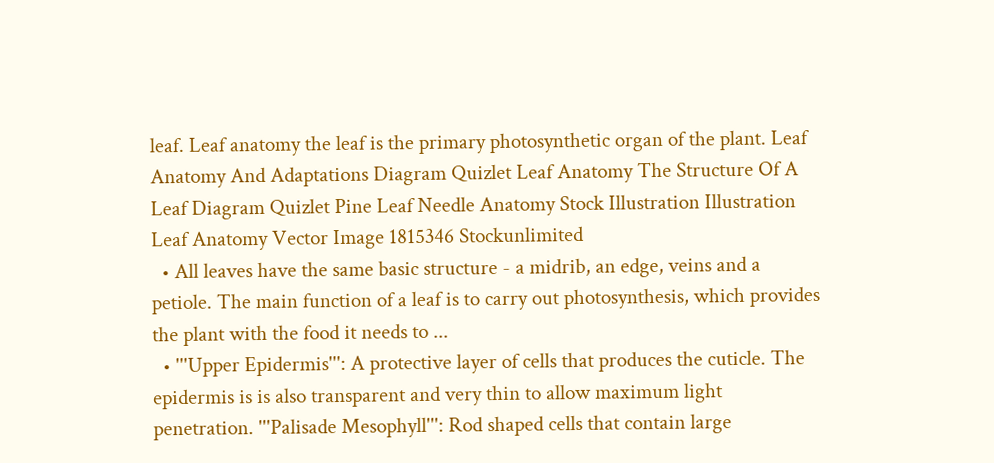leaf. Leaf anatomy the leaf is the primary photosynthetic organ of the plant. Leaf Anatomy And Adaptations Diagram Quizlet Leaf Anatomy The Structure Of A Leaf Diagram Quizlet Pine Leaf Needle Anatomy Stock Illustration Illustration Leaf Anatomy Vector Image 1815346 Stockunlimited
  • All leaves have the same basic structure - a midrib, an edge, veins and a petiole. The main function of a leaf is to carry out photosynthesis, which provides the plant with the food it needs to ...
  • '''Upper Epidermis''': A protective layer of cells that produces the cuticle. The epidermis is is also transparent and very thin to allow maximum light penetration. '''Palisade Mesophyll''': Rod shaped cells that contain large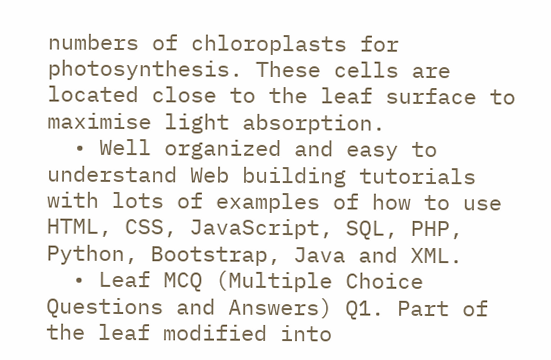numbers of chloroplasts for photosynthesis. These cells are located close to the leaf surface to maximise light absorption.
  • Well organized and easy to understand Web building tutorials with lots of examples of how to use HTML, CSS, JavaScript, SQL, PHP, Python, Bootstrap, Java and XML.
  • Leaf MCQ (Multiple Choice Questions and Answers) Q1. Part of the leaf modified into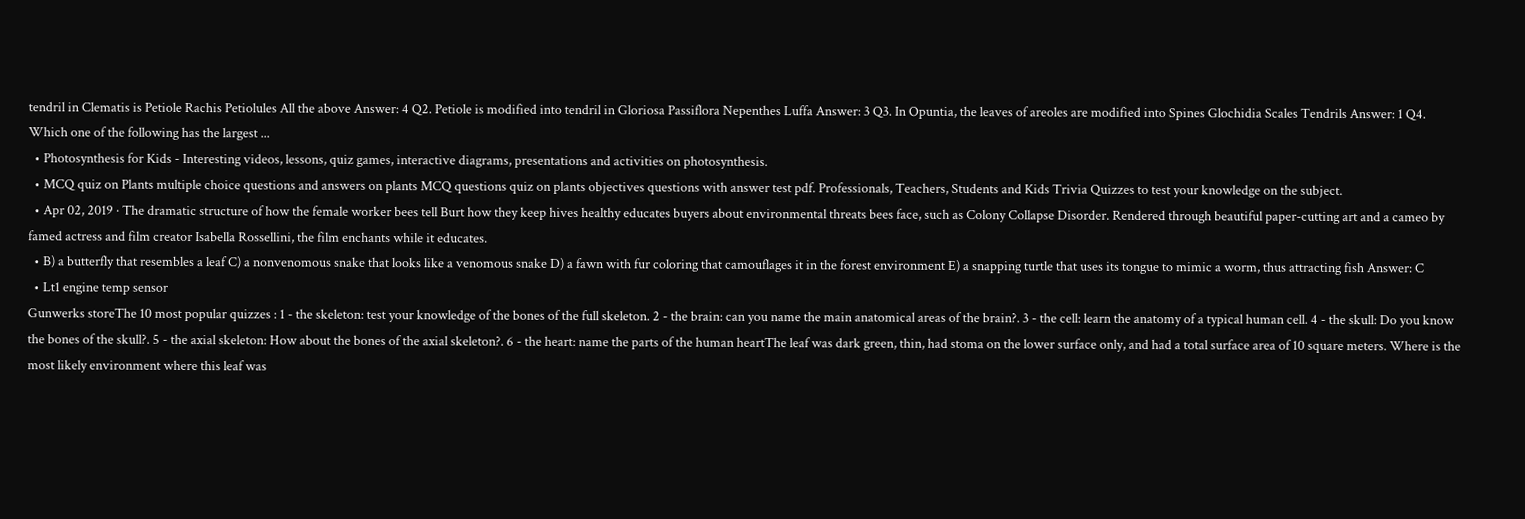tendril in Clematis is Petiole Rachis Petiolules All the above Answer: 4 Q2. Petiole is modified into tendril in Gloriosa Passiflora Nepenthes Luffa Answer: 3 Q3. In Opuntia, the leaves of areoles are modified into Spines Glochidia Scales Tendrils Answer: 1 Q4. Which one of the following has the largest ...
  • Photosynthesis for Kids - Interesting videos, lessons, quiz games, interactive diagrams, presentations and activities on photosynthesis.
  • MCQ quiz on Plants multiple choice questions and answers on plants MCQ questions quiz on plants objectives questions with answer test pdf. Professionals, Teachers, Students and Kids Trivia Quizzes to test your knowledge on the subject.
  • Apr 02, 2019 · The dramatic structure of how the female worker bees tell Burt how they keep hives healthy educates buyers about environmental threats bees face, such as Colony Collapse Disorder. Rendered through beautiful paper-cutting art and a cameo by famed actress and film creator Isabella Rossellini, the film enchants while it educates.
  • B) a butterfly that resembles a leaf C) a nonvenomous snake that looks like a venomous snake D) a fawn with fur coloring that camouflages it in the forest environment E) a snapping turtle that uses its tongue to mimic a worm, thus attracting fish Answer: C
  • Lt1 engine temp sensor
Gunwerks storeThe 10 most popular quizzes : 1 - the skeleton: test your knowledge of the bones of the full skeleton. 2 - the brain: can you name the main anatomical areas of the brain?. 3 - the cell: learn the anatomy of a typical human cell. 4 - the skull: Do you know the bones of the skull?. 5 - the axial skeleton: How about the bones of the axial skeleton?. 6 - the heart: name the parts of the human heartThe leaf was dark green, thin, had stoma on the lower surface only, and had a total surface area of 10 square meters. Where is the most likely environment where this leaf was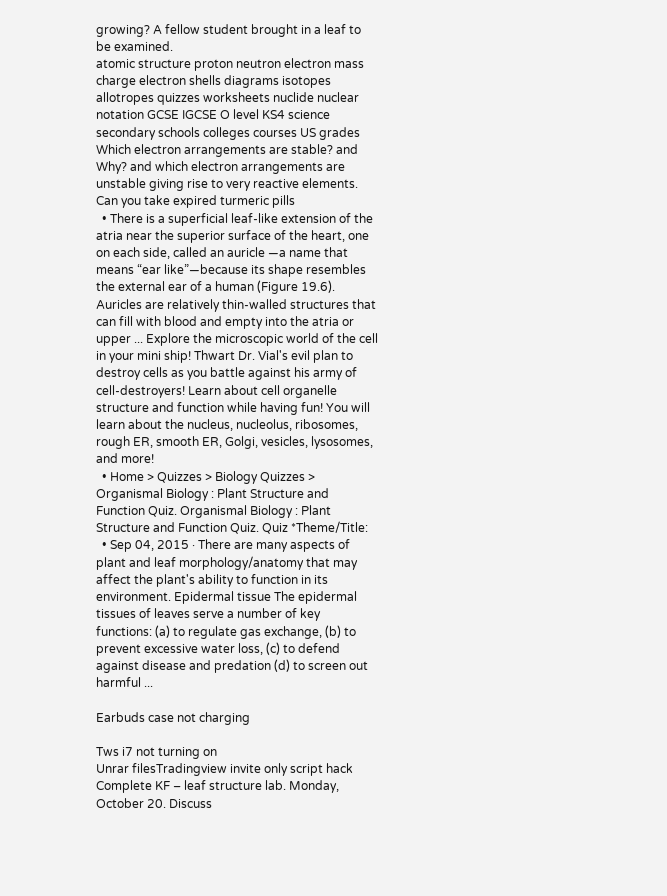growing? A fellow student brought in a leaf to be examined.
atomic structure proton neutron electron mass charge electron shells diagrams isotopes allotropes quizzes worksheets nuclide nuclear notation GCSE IGCSE O level KS4 science secondary schools colleges courses US grades Which electron arrangements are stable? and Why? and which electron arrangements are unstable giving rise to very reactive elements.
Can you take expired turmeric pills
  • There is a superficial leaf-like extension of the atria near the superior surface of the heart, one on each side, called an auricle —a name that means “ear like”—because its shape resembles the external ear of a human (Figure 19.6). Auricles are relatively thin-walled structures that can fill with blood and empty into the atria or upper ... Explore the microscopic world of the cell in your mini ship! Thwart Dr. Vial's evil plan to destroy cells as you battle against his army of cell-destroyers! Learn about cell organelle structure and function while having fun! You will learn about the nucleus, nucleolus, ribosomes, rough ER, smooth ER, Golgi, vesicles, lysosomes, and more!
  • Home > Quizzes > Biology Quizzes > Organismal Biology : Plant Structure and Function Quiz. Organismal Biology : Plant Structure and Function Quiz. Quiz *Theme/Title:
  • Sep 04, 2015 · There are many aspects of plant and leaf morphology/anatomy that may affect the plant's ability to function in its environment. Epidermal tissue The epidermal tissues of leaves serve a number of key functions: (a) to regulate gas exchange, (b) to prevent excessive water loss, (c) to defend against disease and predation (d) to screen out harmful ...

Earbuds case not charging

Tws i7 not turning on
Unrar filesTradingview invite only script hack
Complete KF – leaf structure lab. Monday, October 20. Discuss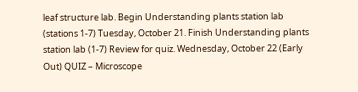leaf structure lab. Begin Understanding plants station lab (stations 1-7) Tuesday, October 21. Finish Understanding plants station lab (1-7) Review for quiz. Wednesday, October 22 (Early Out) QUIZ – Microscope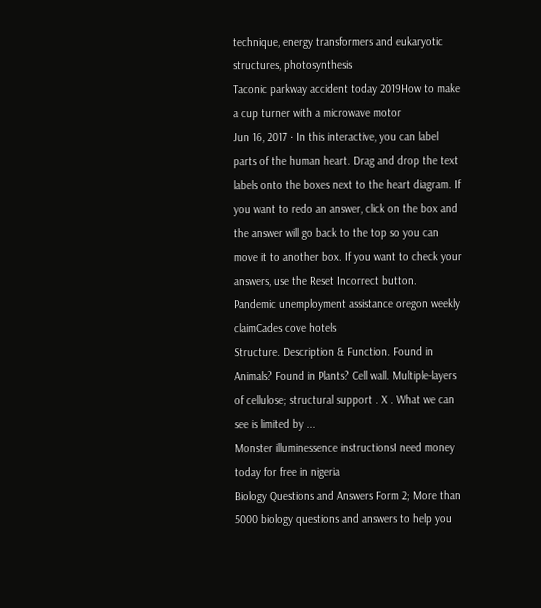technique, energy transformers and eukaryotic structures, photosynthesis
Taconic parkway accident today 2019How to make a cup turner with a microwave motor
Jun 16, 2017 · In this interactive, you can label parts of the human heart. Drag and drop the text labels onto the boxes next to the heart diagram. If you want to redo an answer, click on the box and the answer will go back to the top so you can move it to another box. If you want to check your answers, use the Reset Incorrect button.
Pandemic unemployment assistance oregon weekly claimCades cove hotels
Structure. Description & Function. Found in Animals? Found in Plants? Cell wall. Multiple-layers of cellulose; structural support . X . What we can see is limited by ...
Monster illuminessence instructionsI need money today for free in nigeria
Biology Questions and Answers Form 2; More than 5000 biology questions and answers to help you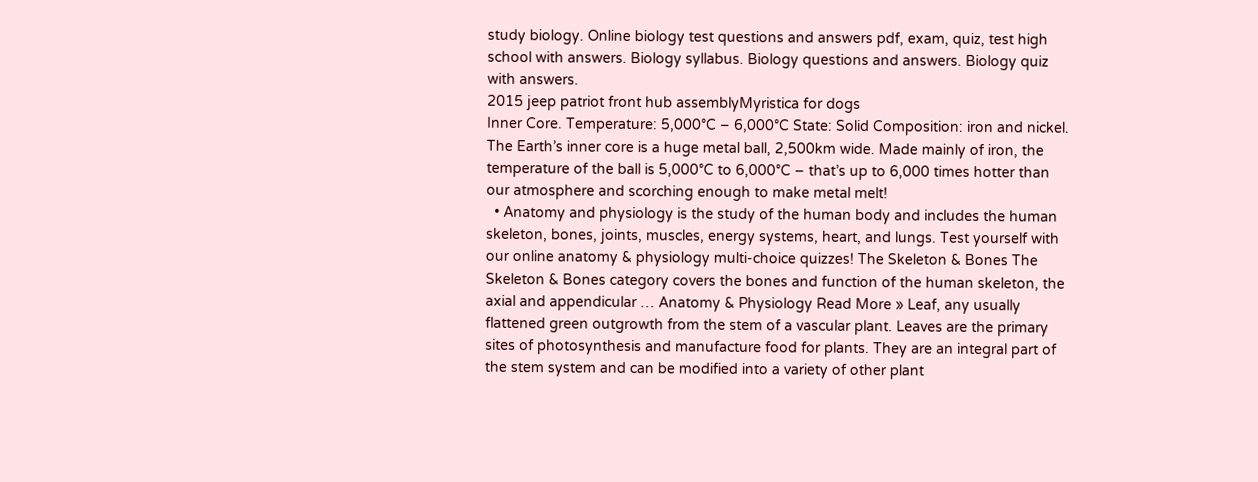study biology. Online biology test questions and answers pdf, exam, quiz, test high school with answers. Biology syllabus. Biology questions and answers. Biology quiz with answers.
2015 jeep patriot front hub assemblyMyristica for dogs
Inner Core. Temperature: 5,000°C – 6,000°C State: Solid Composition: iron and nickel. The Earth’s inner core is a huge metal ball, 2,500km wide. Made mainly of iron, the temperature of the ball is 5,000°C to 6,000°C – that’s up to 6,000 times hotter than our atmosphere and scorching enough to make metal melt!
  • Anatomy and physiology is the study of the human body and includes the human skeleton, bones, joints, muscles, energy systems, heart, and lungs. Test yourself with our online anatomy & physiology multi-choice quizzes! The Skeleton & Bones The Skeleton & Bones category covers the bones and function of the human skeleton, the axial and appendicular … Anatomy & Physiology Read More » Leaf, any usually flattened green outgrowth from the stem of a vascular plant. Leaves are the primary sites of photosynthesis and manufacture food for plants. They are an integral part of the stem system and can be modified into a variety of other plant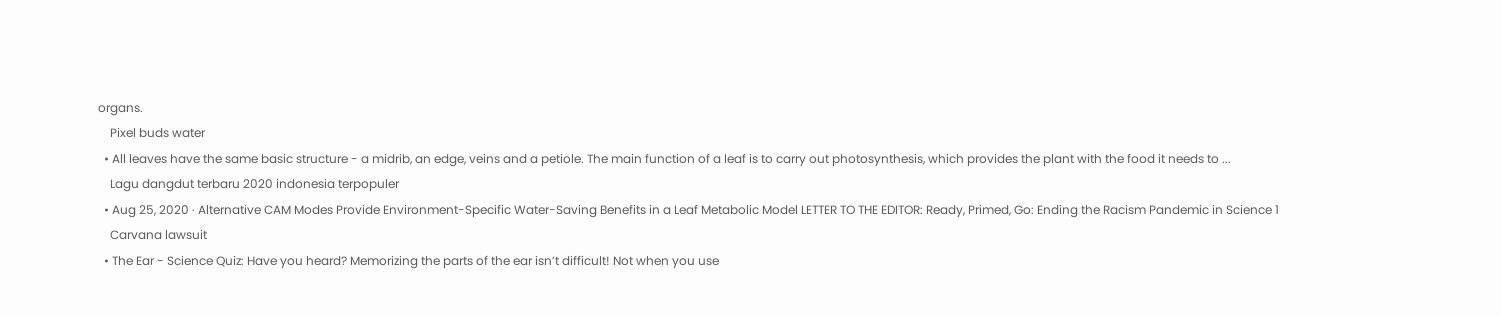organs.
    Pixel buds water
  • All leaves have the same basic structure - a midrib, an edge, veins and a petiole. The main function of a leaf is to carry out photosynthesis, which provides the plant with the food it needs to ...
    Lagu dangdut terbaru 2020 indonesia terpopuler
  • Aug 25, 2020 · Alternative CAM Modes Provide Environment-Specific Water-Saving Benefits in a Leaf Metabolic Model LETTER TO THE EDITOR: Ready, Primed, Go: Ending the Racism Pandemic in Science 1
    Carvana lawsuit
  • The Ear - Science Quiz: Have you heard? Memorizing the parts of the ear isn’t difficult! Not when you use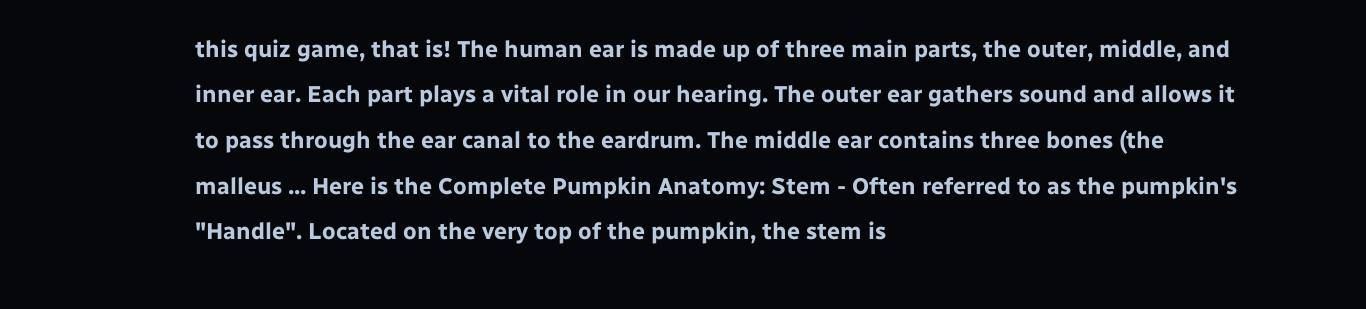this quiz game, that is! The human ear is made up of three main parts, the outer, middle, and inner ear. Each part plays a vital role in our hearing. The outer ear gathers sound and allows it to pass through the ear canal to the eardrum. The middle ear contains three bones (the malleus ... Here is the Complete Pumpkin Anatomy: Stem - Often referred to as the pumpkin's "Handle". Located on the very top of the pumpkin, the stem is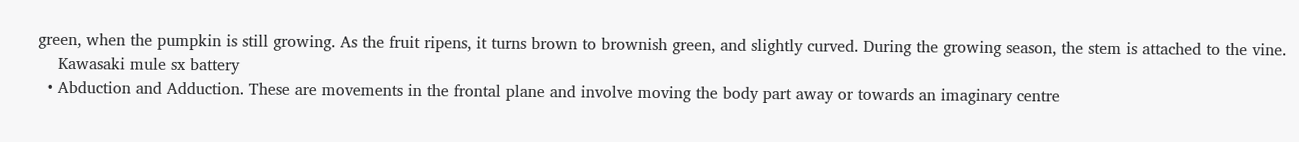green, when the pumpkin is still growing. As the fruit ripens, it turns brown to brownish green, and slightly curved. During the growing season, the stem is attached to the vine.
    Kawasaki mule sx battery
  • Abduction and Adduction. These are movements in the frontal plane and involve moving the body part away or towards an imaginary centre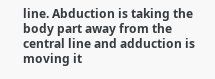line. Abduction is taking the body part away from the central line and adduction is moving it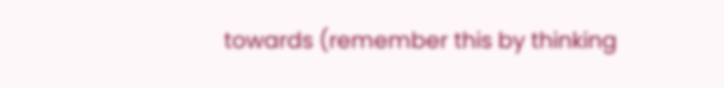towards (remember this by thinking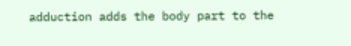adduction adds the body part to the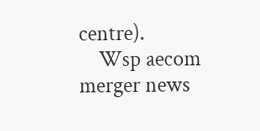centre).
    Wsp aecom merger news